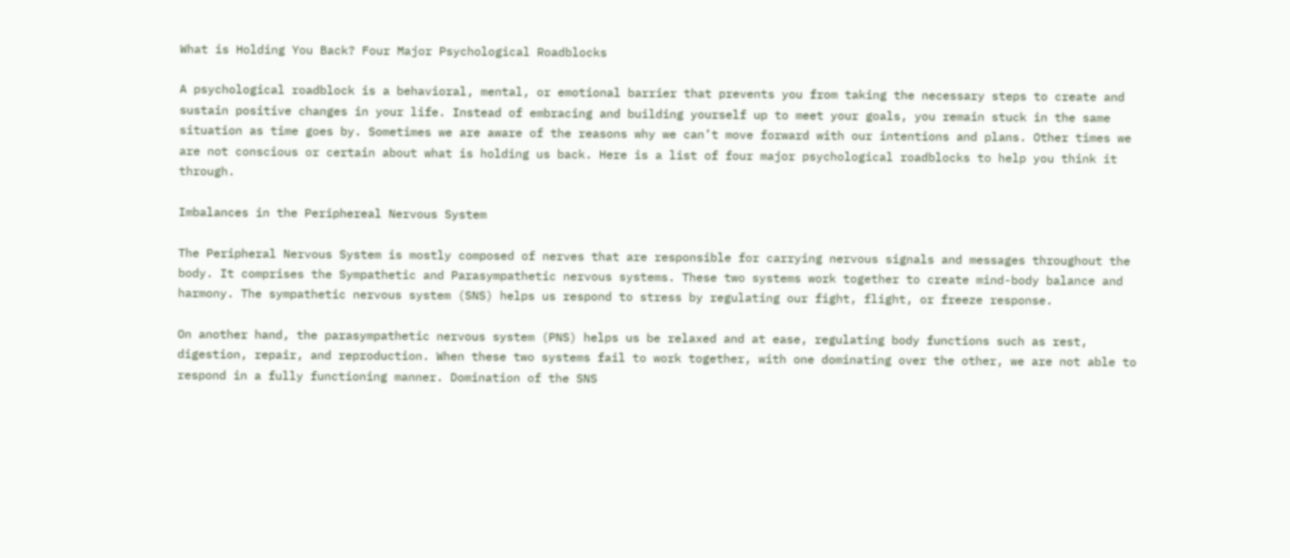What is Holding You Back? Four Major Psychological Roadblocks

A psychological roadblock is a behavioral, mental, or emotional barrier that prevents you from taking the necessary steps to create and sustain positive changes in your life. Instead of embracing and building yourself up to meet your goals, you remain stuck in the same situation as time goes by. Sometimes we are aware of the reasons why we can’t move forward with our intentions and plans. Other times we are not conscious or certain about what is holding us back. Here is a list of four major psychological roadblocks to help you think it through.

Imbalances in the Periphereal Nervous System

The Peripheral Nervous System is mostly composed of nerves that are responsible for carrying nervous signals and messages throughout the body. It comprises the Sympathetic and Parasympathetic nervous systems. These two systems work together to create mind-body balance and harmony. The sympathetic nervous system (SNS) helps us respond to stress by regulating our fight, flight, or freeze response.

On another hand, the parasympathetic nervous system (PNS) helps us be relaxed and at ease, regulating body functions such as rest, digestion, repair, and reproduction. When these two systems fail to work together, with one dominating over the other, we are not able to respond in a fully functioning manner. Domination of the SNS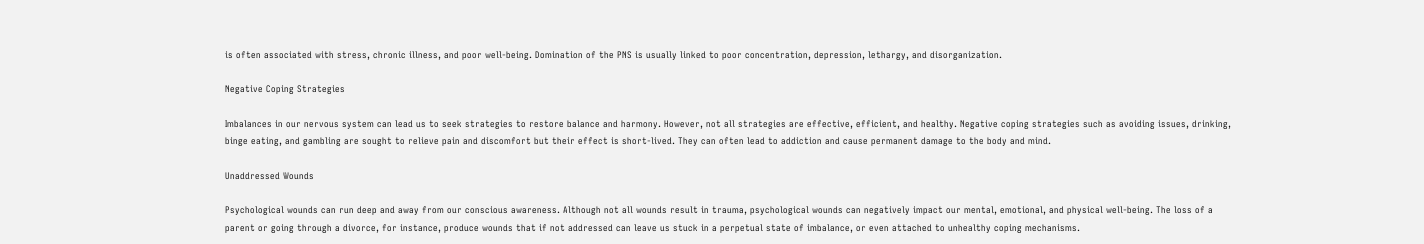is often associated with stress, chronic illness, and poor well-being. Domination of the PNS is usually linked to poor concentration, depression, lethargy, and disorganization.

Negative Coping Strategies

Imbalances in our nervous system can lead us to seek strategies to restore balance and harmony. However, not all strategies are effective, efficient, and healthy. Negative coping strategies such as avoiding issues, drinking, binge eating, and gambling are sought to relieve pain and discomfort but their effect is short-lived. They can often lead to addiction and cause permanent damage to the body and mind.

Unaddressed Wounds

Psychological wounds can run deep and away from our conscious awareness. Although not all wounds result in trauma, psychological wounds can negatively impact our mental, emotional, and physical well-being. The loss of a parent or going through a divorce, for instance, produce wounds that if not addressed can leave us stuck in a perpetual state of imbalance, or even attached to unhealthy coping mechanisms.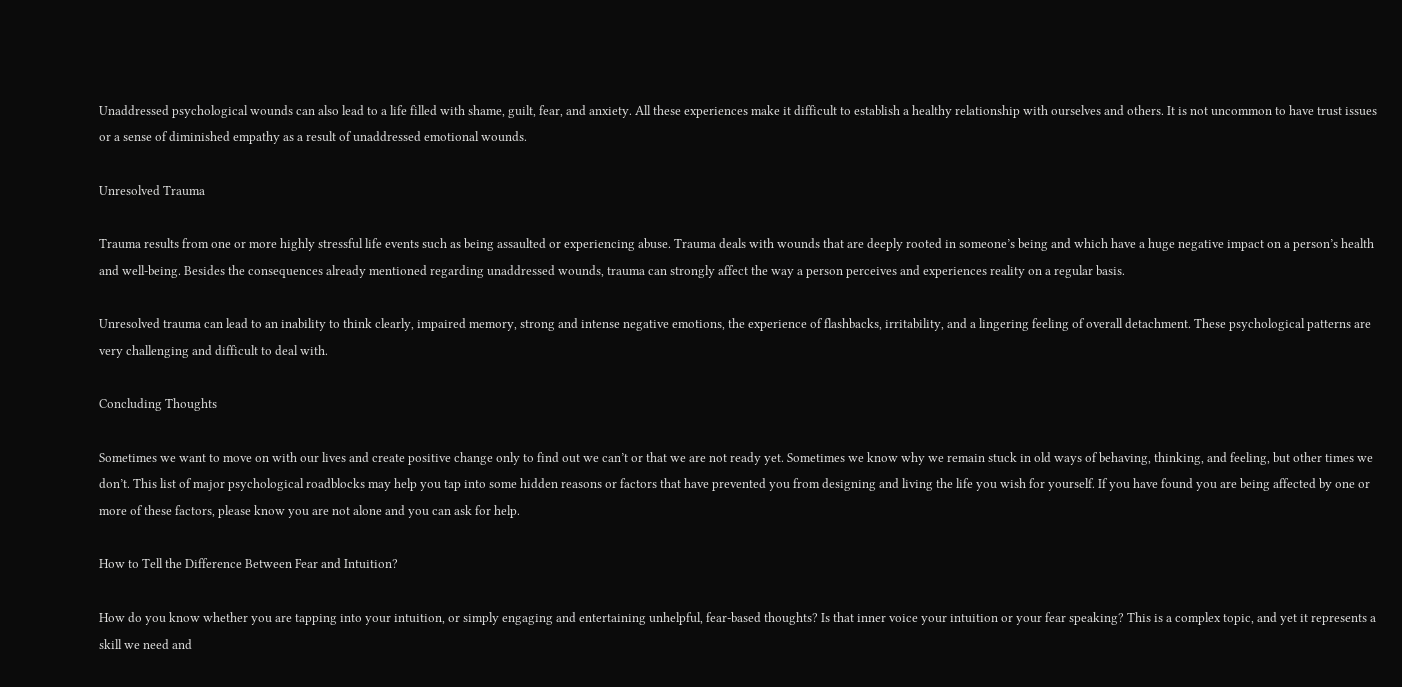Unaddressed psychological wounds can also lead to a life filled with shame, guilt, fear, and anxiety. All these experiences make it difficult to establish a healthy relationship with ourselves and others. It is not uncommon to have trust issues or a sense of diminished empathy as a result of unaddressed emotional wounds.

Unresolved Trauma

Trauma results from one or more highly stressful life events such as being assaulted or experiencing abuse. Trauma deals with wounds that are deeply rooted in someone’s being and which have a huge negative impact on a person’s health and well-being. Besides the consequences already mentioned regarding unaddressed wounds, trauma can strongly affect the way a person perceives and experiences reality on a regular basis.

Unresolved trauma can lead to an inability to think clearly, impaired memory, strong and intense negative emotions, the experience of flashbacks, irritability, and a lingering feeling of overall detachment. These psychological patterns are very challenging and difficult to deal with.

Concluding Thoughts

Sometimes we want to move on with our lives and create positive change only to find out we can’t or that we are not ready yet. Sometimes we know why we remain stuck in old ways of behaving, thinking, and feeling, but other times we don’t. This list of major psychological roadblocks may help you tap into some hidden reasons or factors that have prevented you from designing and living the life you wish for yourself. If you have found you are being affected by one or more of these factors, please know you are not alone and you can ask for help.

How to Tell the Difference Between Fear and Intuition?

How do you know whether you are tapping into your intuition, or simply engaging and entertaining unhelpful, fear-based thoughts? Is that inner voice your intuition or your fear speaking? This is a complex topic, and yet it represents a skill we need and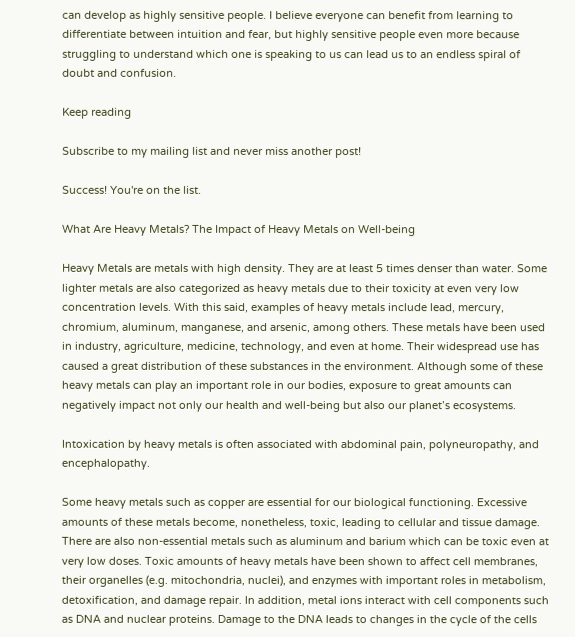can develop as highly sensitive people. I believe everyone can benefit from learning to differentiate between intuition and fear, but highly sensitive people even more because struggling to understand which one is speaking to us can lead us to an endless spiral of doubt and confusion.

Keep reading

Subscribe to my mailing list and never miss another post!

Success! You're on the list.

What Are Heavy Metals? The Impact of Heavy Metals on Well-being

Heavy Metals are metals with high density. They are at least 5 times denser than water. Some lighter metals are also categorized as heavy metals due to their toxicity at even very low concentration levels. With this said, examples of heavy metals include lead, mercury, chromium, aluminum, manganese, and arsenic, among others. These metals have been used in industry, agriculture, medicine, technology, and even at home. Their widespread use has caused a great distribution of these substances in the environment. Although some of these heavy metals can play an important role in our bodies, exposure to great amounts can negatively impact not only our health and well-being but also our planet’s ecosystems.

Intoxication by heavy metals is often associated with abdominal pain, polyneuropathy, and encephalopathy.

Some heavy metals such as copper are essential for our biological functioning. Excessive amounts of these metals become, nonetheless, toxic, leading to cellular and tissue damage. There are also non-essential metals such as aluminum and barium which can be toxic even at very low doses. Toxic amounts of heavy metals have been shown to affect cell membranes, their organelles (e.g. mitochondria, nuclei), and enzymes with important roles in metabolism, detoxification, and damage repair. In addition, metal ions interact with cell components such as DNA and nuclear proteins. Damage to the DNA leads to changes in the cycle of the cells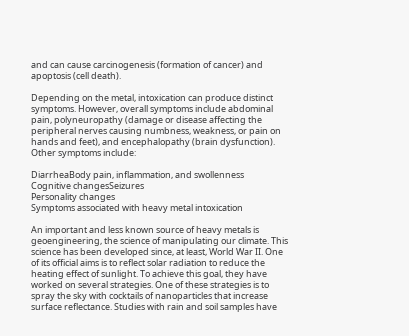and can cause carcinogenesis (formation of cancer) and apoptosis (cell death).

Depending on the metal, intoxication can produce distinct symptoms. However, overall symptoms include abdominal pain, polyneuropathy (damage or disease affecting the peripheral nerves causing numbness, weakness, or pain on hands and feet), and encephalopathy (brain dysfunction). Other symptoms include:

DiarrheaBody pain, inflammation, and swollenness
Cognitive changesSeizures
Personality changes
Symptoms associated with heavy metal intoxication

An important and less known source of heavy metals is geoengineering, the science of manipulating our climate. This science has been developed since, at least, World War II. One of its official aims is to reflect solar radiation to reduce the heating effect of sunlight. To achieve this goal, they have worked on several strategies. One of these strategies is to spray the sky with cocktails of nanoparticles that increase surface reflectance. Studies with rain and soil samples have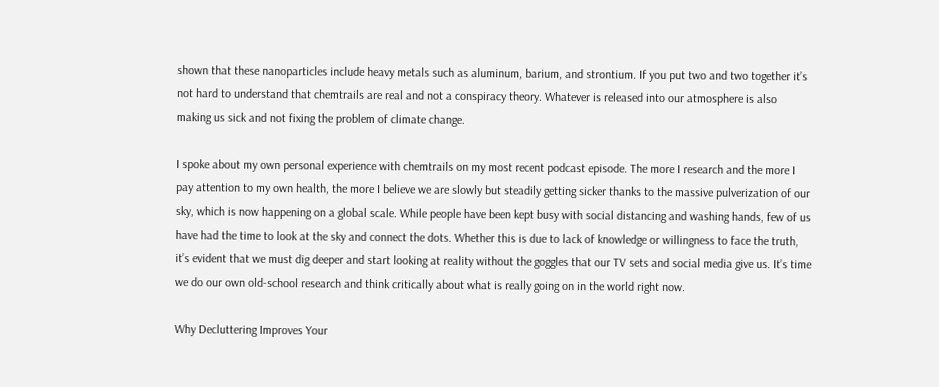shown that these nanoparticles include heavy metals such as aluminum, barium, and strontium. If you put two and two together it’s not hard to understand that chemtrails are real and not a conspiracy theory. Whatever is released into our atmosphere is also making us sick and not fixing the problem of climate change.

I spoke about my own personal experience with chemtrails on my most recent podcast episode. The more I research and the more I pay attention to my own health, the more I believe we are slowly but steadily getting sicker thanks to the massive pulverization of our sky, which is now happening on a global scale. While people have been kept busy with social distancing and washing hands, few of us have had the time to look at the sky and connect the dots. Whether this is due to lack of knowledge or willingness to face the truth, it’s evident that we must dig deeper and start looking at reality without the goggles that our TV sets and social media give us. It’s time we do our own old-school research and think critically about what is really going on in the world right now.

Why Decluttering Improves Your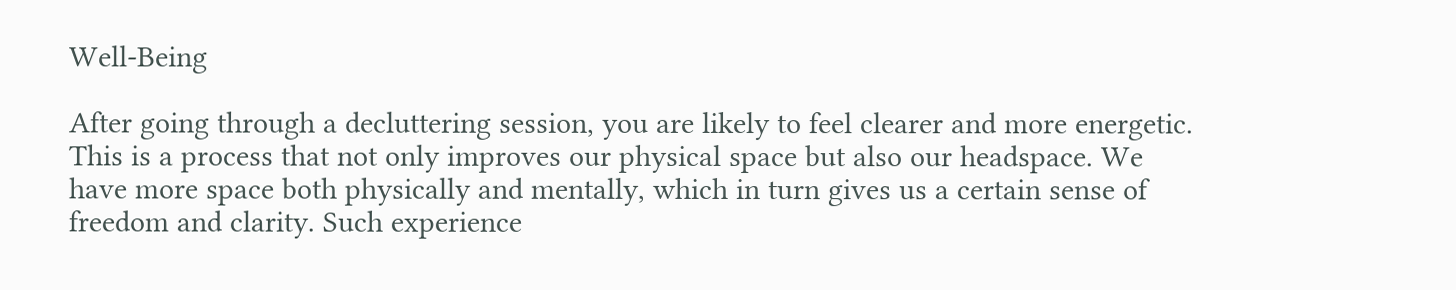Well-Being

After going through a decluttering session, you are likely to feel clearer and more energetic. This is a process that not only improves our physical space but also our headspace. We have more space both physically and mentally, which in turn gives us a certain sense of freedom and clarity. Such experience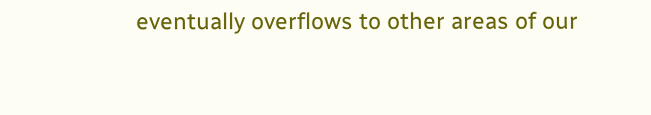eventually overflows to other areas of our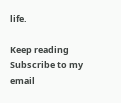life.

Keep reading
Subscribe to my email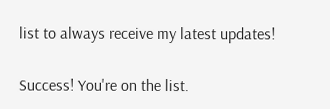list to always receive my latest updates!

Success! You're on the list.